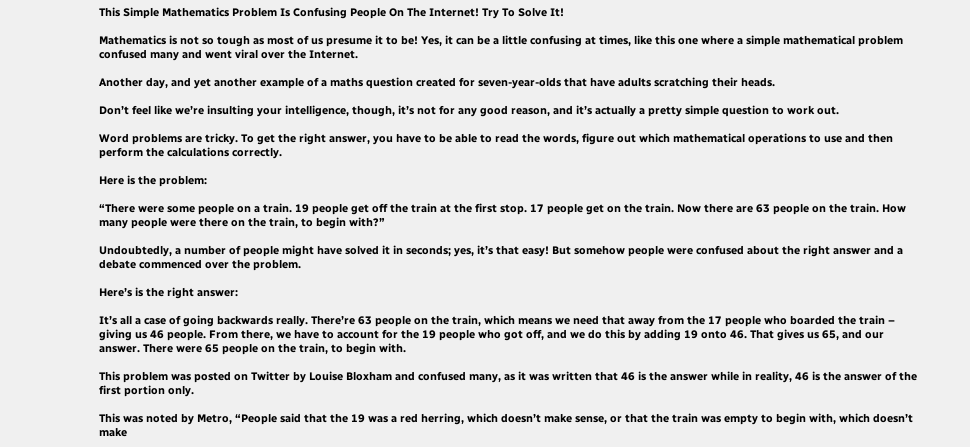This Simple Mathematics Problem Is Confusing People On The Internet! Try To Solve It!

Mathematics is not so tough as most of us presume it to be! Yes, it can be a little confusing at times, like this one where a simple mathematical problem confused many and went viral over the Internet.

Another day, and yet another example of a maths question created for seven-year-olds that have adults scratching their heads.

Don’t feel like we’re insulting your intelligence, though, it’s not for any good reason, and it’s actually a pretty simple question to work out.

Word problems are tricky. To get the right answer, you have to be able to read the words, figure out which mathematical operations to use and then perform the calculations correctly.

Here is the problem:

“There were some people on a train. 19 people get off the train at the first stop. 17 people get on the train. Now there are 63 people on the train. How many people were there on the train, to begin with?”

Undoubtedly, a number of people might have solved it in seconds; yes, it’s that easy! But somehow people were confused about the right answer and a debate commenced over the problem.

Here’s is the right answer:

It’s all a case of going backwards really. There’re 63 people on the train, which means we need that away from the 17 people who boarded the train – giving us 46 people. From there, we have to account for the 19 people who got off, and we do this by adding 19 onto 46. That gives us 65, and our answer. There were 65 people on the train, to begin with.

This problem was posted on Twitter by Louise Bloxham and confused many, as it was written that 46 is the answer while in reality, 46 is the answer of the first portion only.

This was noted by Metro, “People said that the 19 was a red herring, which doesn’t make sense, or that the train was empty to begin with, which doesn’t make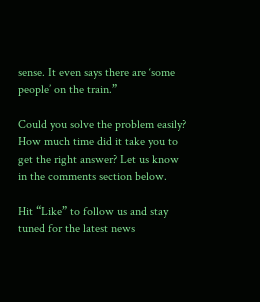sense. It even says there are ‘some people’ on the train.”

Could you solve the problem easily? How much time did it take you to get the right answer? Let us know in the comments section below.

Hit “Like” to follow us and stay tuned for the latest news